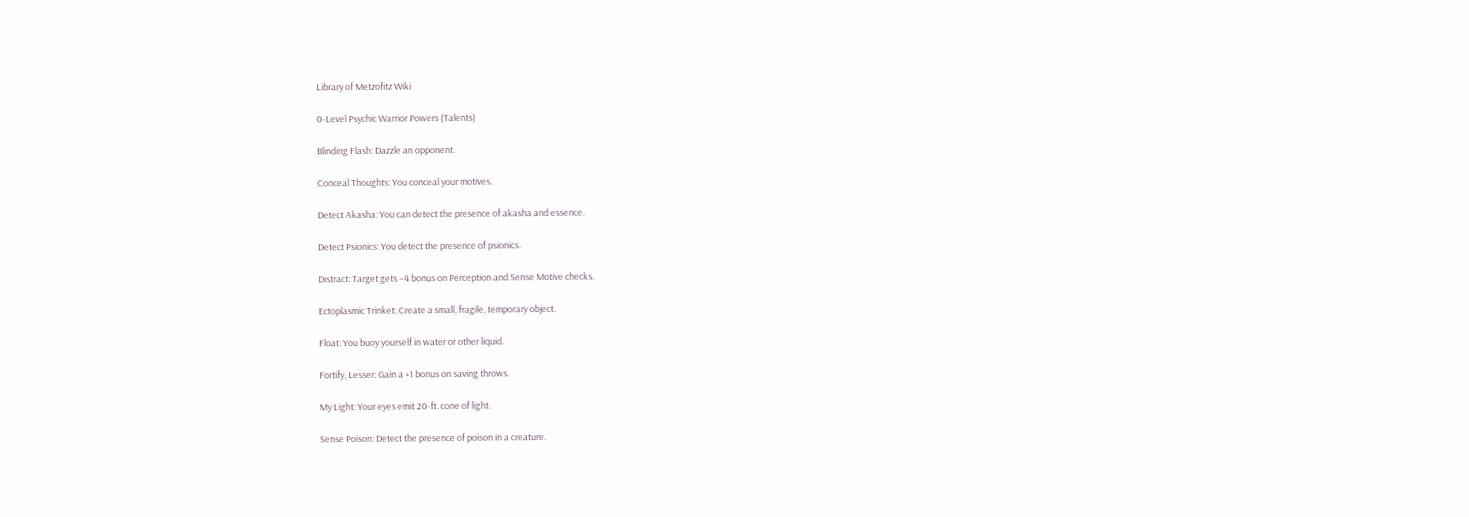Library of Metzofitz Wiki

0-Level Psychic Warrior Powers (Talents)

Blinding Flash: Dazzle an opponent.

Conceal Thoughts: You conceal your motives.

Detect Akasha: You can detect the presence of akasha and essence.

Detect Psionics: You detect the presence of psionics.

Distract: Target gets –4 bonus on Perception and Sense Motive checks.

Ectoplasmic Trinket: Create a small, fragile, temporary object.

Float: You buoy yourself in water or other liquid.

Fortify, Lesser: Gain a +1 bonus on saving throws.

My Light: Your eyes emit 20-ft. cone of light.

Sense Poison: Detect the presence of poison in a creature.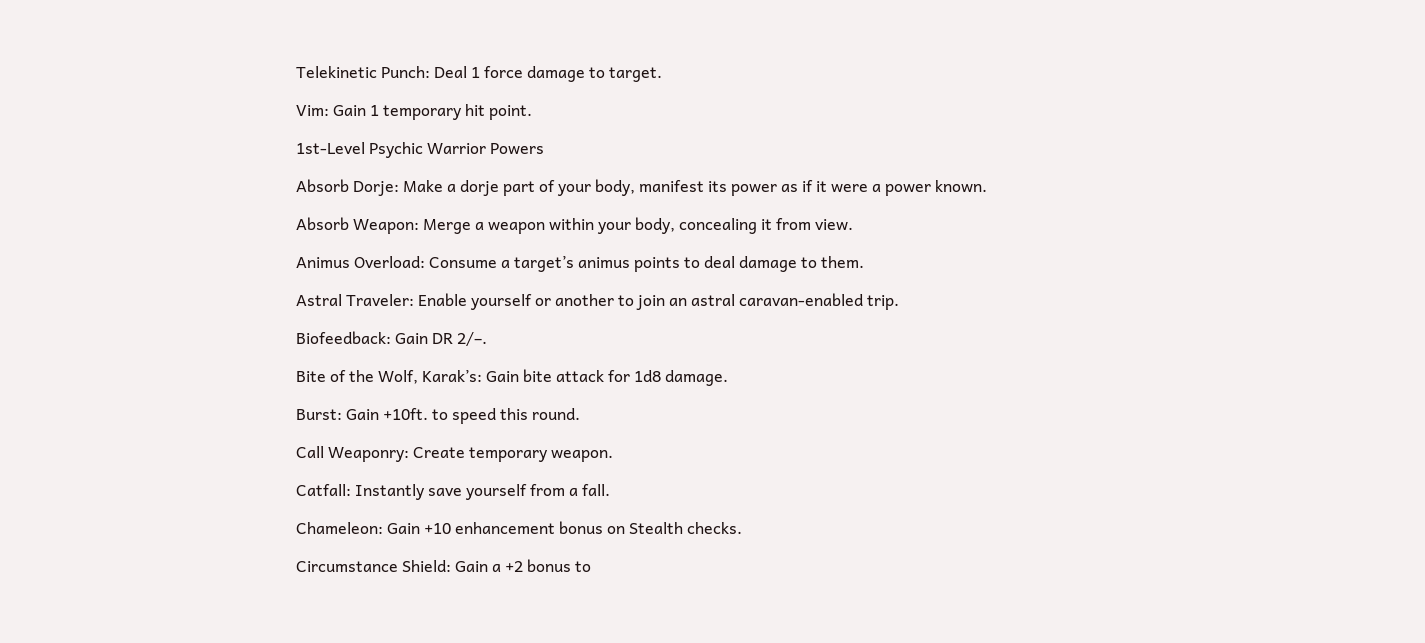Telekinetic Punch: Deal 1 force damage to target.

Vim: Gain 1 temporary hit point.

1st-Level Psychic Warrior Powers

Absorb Dorje: Make a dorje part of your body, manifest its power as if it were a power known.

Absorb Weapon: Merge a weapon within your body, concealing it from view.

Animus Overload: Consume a target’s animus points to deal damage to them.

Astral Traveler: Enable yourself or another to join an astral caravan-enabled trip.

Biofeedback: Gain DR 2/–.

Bite of the Wolf, Karak’s: Gain bite attack for 1d8 damage.

Burst: Gain +10ft. to speed this round.

Call Weaponry: Create temporary weapon.

Catfall: Instantly save yourself from a fall.

Chameleon: Gain +10 enhancement bonus on Stealth checks.

Circumstance Shield: Gain a +2 bonus to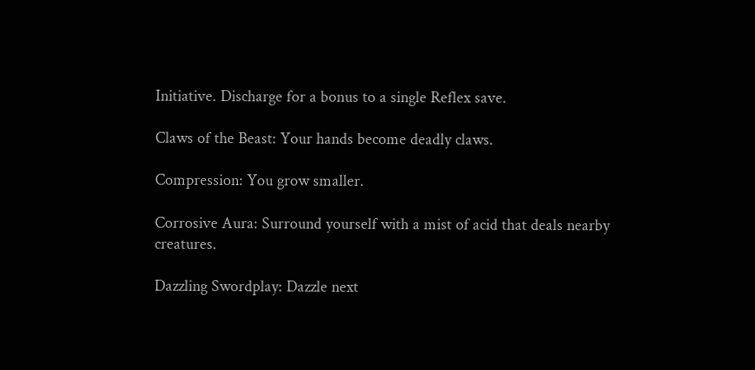Initiative. Discharge for a bonus to a single Reflex save.

Claws of the Beast: Your hands become deadly claws.

Compression: You grow smaller.

Corrosive Aura: Surround yourself with a mist of acid that deals nearby creatures.

Dazzling Swordplay: Dazzle next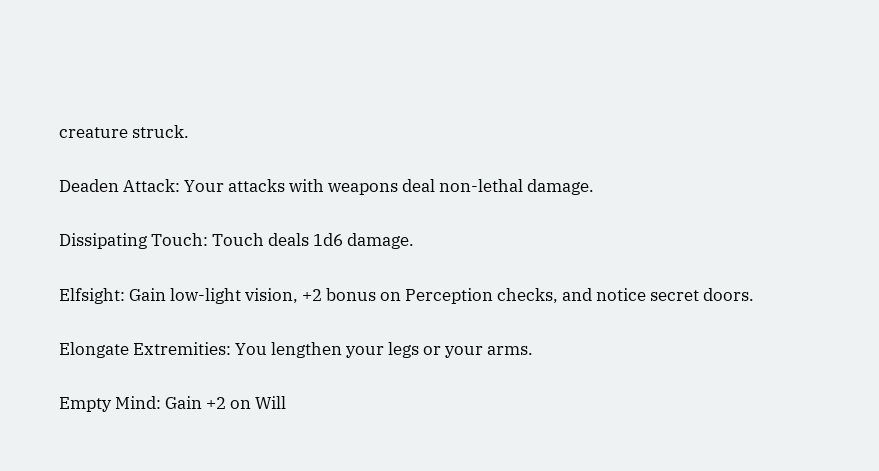creature struck.

Deaden Attack: Your attacks with weapons deal non-lethal damage.

Dissipating Touch: Touch deals 1d6 damage.

Elfsight: Gain low-light vision, +2 bonus on Perception checks, and notice secret doors.

Elongate Extremities: You lengthen your legs or your arms.

Empty Mind: Gain +2 on Will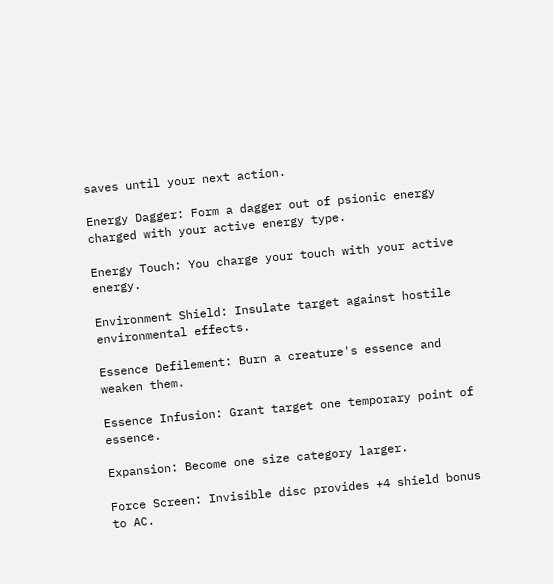saves until your next action.

Energy Dagger: Form a dagger out of psionic energy charged with your active energy type.

Energy Touch: You charge your touch with your active energy.

Environment Shield: Insulate target against hostile environmental effects.

Essence Defilement: Burn a creature's essence and weaken them.

Essence Infusion: Grant target one temporary point of essence.

Expansion: Become one size category larger.

Force Screen: Invisible disc provides +4 shield bonus to AC.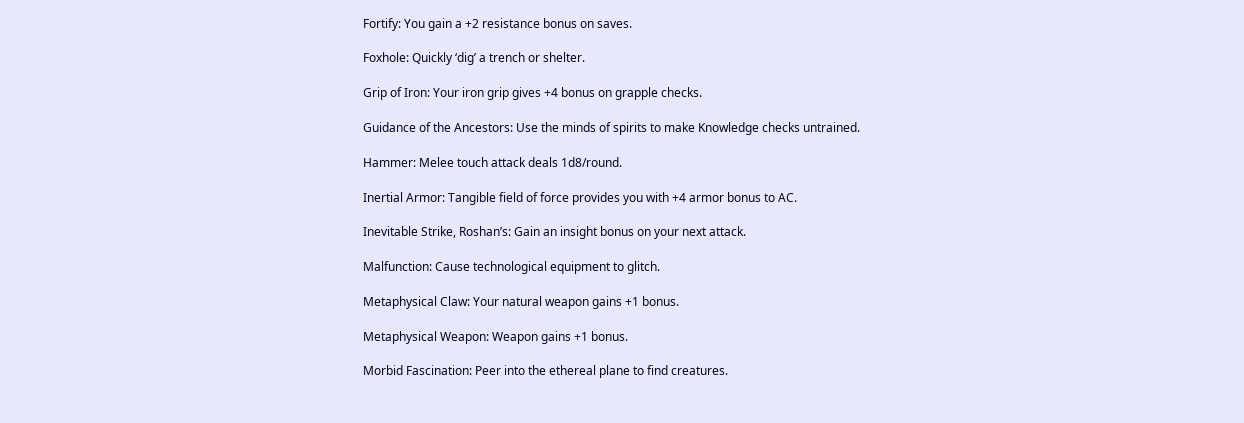Fortify: You gain a +2 resistance bonus on saves.

Foxhole: Quickly ‘dig’ a trench or shelter.

Grip of Iron: Your iron grip gives +4 bonus on grapple checks.

Guidance of the Ancestors: Use the minds of spirits to make Knowledge checks untrained.

Hammer: Melee touch attack deals 1d8/round.

Inertial Armor: Tangible field of force provides you with +4 armor bonus to AC.

Inevitable Strike, Roshan’s: Gain an insight bonus on your next attack.

Malfunction: Cause technological equipment to glitch.

Metaphysical Claw: Your natural weapon gains +1 bonus.

Metaphysical Weapon: Weapon gains +1 bonus.

Morbid Fascination: Peer into the ethereal plane to find creatures.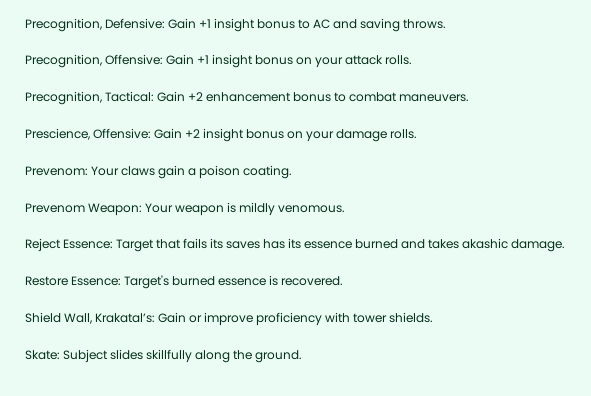Precognition, Defensive: Gain +1 insight bonus to AC and saving throws.

Precognition, Offensive: Gain +1 insight bonus on your attack rolls.

Precognition, Tactical: Gain +2 enhancement bonus to combat maneuvers.

Prescience, Offensive: Gain +2 insight bonus on your damage rolls.

Prevenom: Your claws gain a poison coating.

Prevenom Weapon: Your weapon is mildly venomous.

Reject Essence: Target that fails its saves has its essence burned and takes akashic damage.

Restore Essence: Target's burned essence is recovered.

Shield Wall, Krakatal’s: Gain or improve proficiency with tower shields.

Skate: Subject slides skillfully along the ground.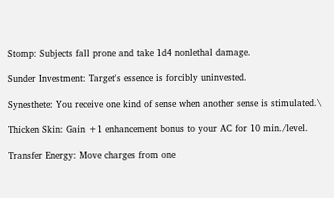Stomp: Subjects fall prone and take 1d4 nonlethal damage.

Sunder Investment: Target's essence is forcibly uninvested.

Synesthete: You receive one kind of sense when another sense is stimulated.\

Thicken Skin: Gain +1 enhancement bonus to your AC for 10 min./level.

Transfer Energy: Move charges from one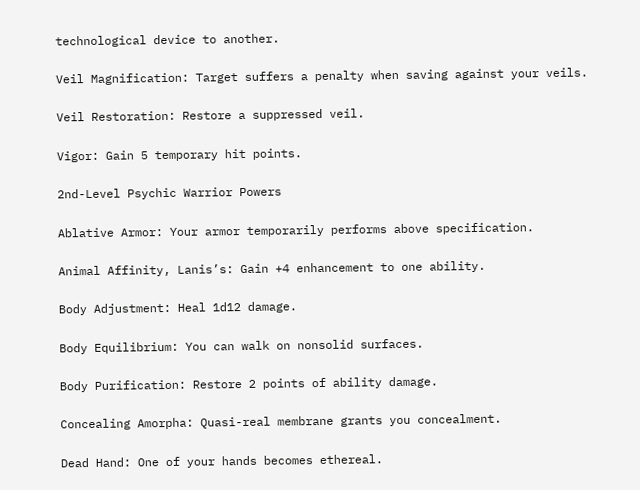technological device to another.

Veil Magnification: Target suffers a penalty when saving against your veils.

Veil Restoration: Restore a suppressed veil.

Vigor: Gain 5 temporary hit points.

2nd-Level Psychic Warrior Powers

Ablative Armor: Your armor temporarily performs above specification.

Animal Affinity, Lanis’s: Gain +4 enhancement to one ability.

Body Adjustment: Heal 1d12 damage.

Body Equilibrium: You can walk on nonsolid surfaces.

Body Purification: Restore 2 points of ability damage.

Concealing Amorpha: Quasi-real membrane grants you concealment.

Dead Hand: One of your hands becomes ethereal.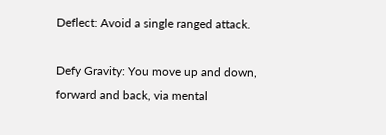Deflect: Avoid a single ranged attack.

Defy Gravity: You move up and down, forward and back, via mental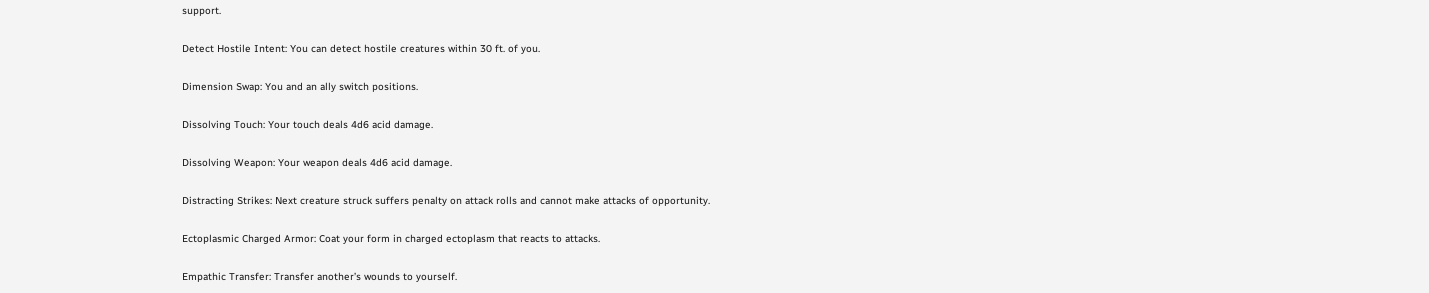support.

Detect Hostile Intent: You can detect hostile creatures within 30 ft. of you.

Dimension Swap: You and an ally switch positions.

Dissolving Touch: Your touch deals 4d6 acid damage.

Dissolving Weapon: Your weapon deals 4d6 acid damage.

Distracting Strikes: Next creature struck suffers penalty on attack rolls and cannot make attacks of opportunity.

Ectoplasmic Charged Armor: Coat your form in charged ectoplasm that reacts to attacks.

Empathic Transfer: Transfer another’s wounds to yourself.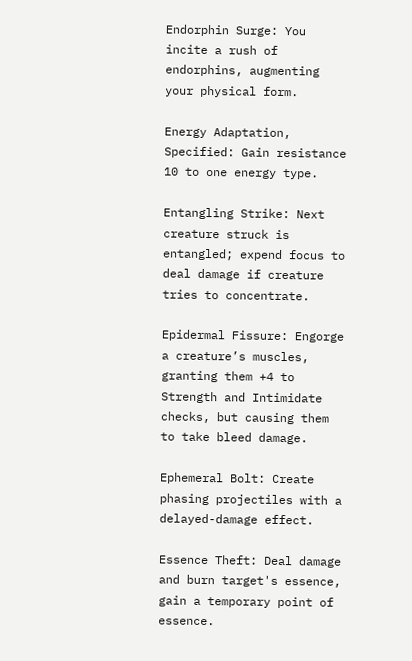Endorphin Surge: You incite a rush of endorphins, augmenting your physical form.

Energy Adaptation, Specified: Gain resistance 10 to one energy type.

Entangling Strike: Next creature struck is entangled; expend focus to deal damage if creature tries to concentrate.

Epidermal Fissure: Engorge a creature’s muscles, granting them +4 to Strength and Intimidate checks, but causing them to take bleed damage.

Ephemeral Bolt: Create phasing projectiles with a delayed-damage effect.

Essence Theft: Deal damage and burn target's essence, gain a temporary point of essence.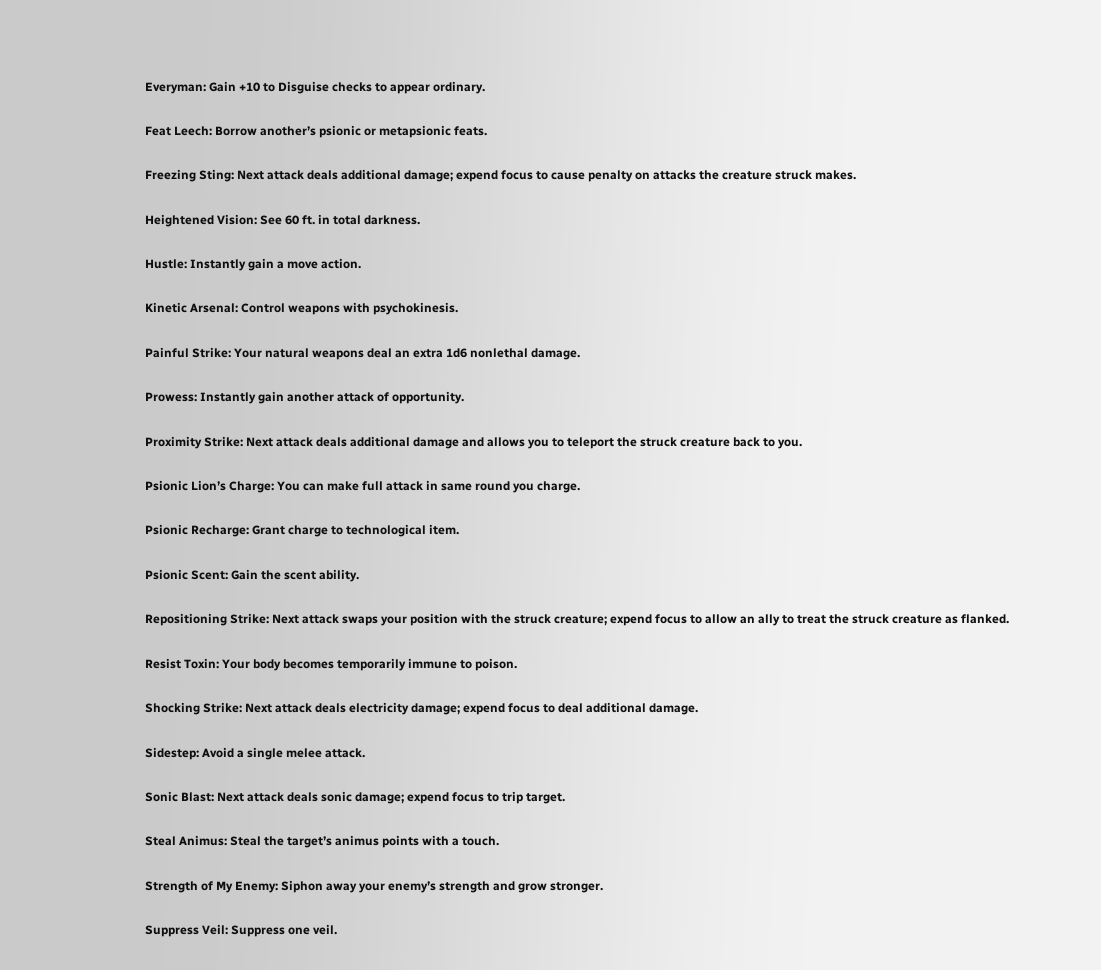Everyman: Gain +10 to Disguise checks to appear ordinary.

Feat Leech: Borrow another’s psionic or metapsionic feats.

Freezing Sting: Next attack deals additional damage; expend focus to cause penalty on attacks the creature struck makes.

Heightened Vision: See 60 ft. in total darkness.

Hustle: Instantly gain a move action.

Kinetic Arsenal: Control weapons with psychokinesis.

Painful Strike: Your natural weapons deal an extra 1d6 nonlethal damage.

Prowess: Instantly gain another attack of opportunity.

Proximity Strike: Next attack deals additional damage and allows you to teleport the struck creature back to you.

Psionic Lion’s Charge: You can make full attack in same round you charge.

Psionic Recharge: Grant charge to technological item.

Psionic Scent: Gain the scent ability.

Repositioning Strike: Next attack swaps your position with the struck creature; expend focus to allow an ally to treat the struck creature as flanked.

Resist Toxin: Your body becomes temporarily immune to poison.

Shocking Strike: Next attack deals electricity damage; expend focus to deal additional damage.

Sidestep: Avoid a single melee attack.

Sonic Blast: Next attack deals sonic damage; expend focus to trip target.

Steal Animus: Steal the target’s animus points with a touch.

Strength of My Enemy: Siphon away your enemy’s strength and grow stronger.

Suppress Veil: Suppress one veil.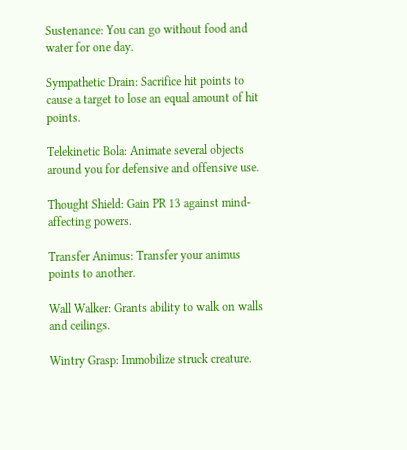Sustenance: You can go without food and water for one day.

Sympathetic Drain: Sacrifice hit points to cause a target to lose an equal amount of hit points.

Telekinetic Bola: Animate several objects around you for defensive and offensive use.

Thought Shield: Gain PR 13 against mind-affecting powers.

Transfer Animus: Transfer your animus points to another.

Wall Walker: Grants ability to walk on walls and ceilings.

Wintry Grasp: Immobilize struck creature.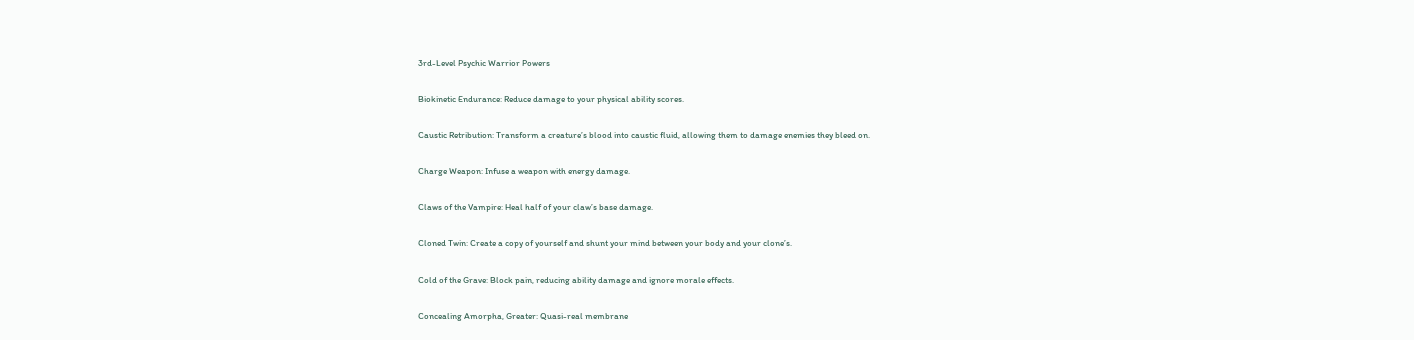3rd-Level Psychic Warrior Powers

Biokinetic Endurance: Reduce damage to your physical ability scores.

Caustic Retribution: Transform a creature’s blood into caustic fluid, allowing them to damage enemies they bleed on.

Charge Weapon: Infuse a weapon with energy damage.

Claws of the Vampire: Heal half of your claw’s base damage.

Cloned Twin: Create a copy of yourself and shunt your mind between your body and your clone’s.

Cold of the Grave: Block pain, reducing ability damage and ignore morale effects.

Concealing Amorpha, Greater: Quasi-real membrane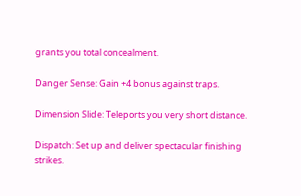grants you total concealment.

Danger Sense: Gain +4 bonus against traps.

Dimension Slide: Teleports you very short distance.

Dispatch: Set up and deliver spectacular finishing strikes.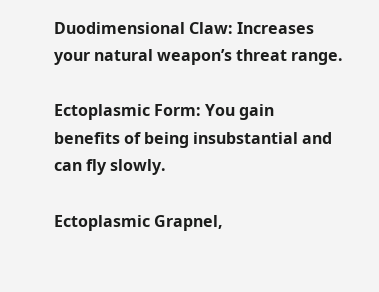Duodimensional Claw: Increases your natural weapon’s threat range.

Ectoplasmic Form: You gain benefits of being insubstantial and can fly slowly.

Ectoplasmic Grapnel,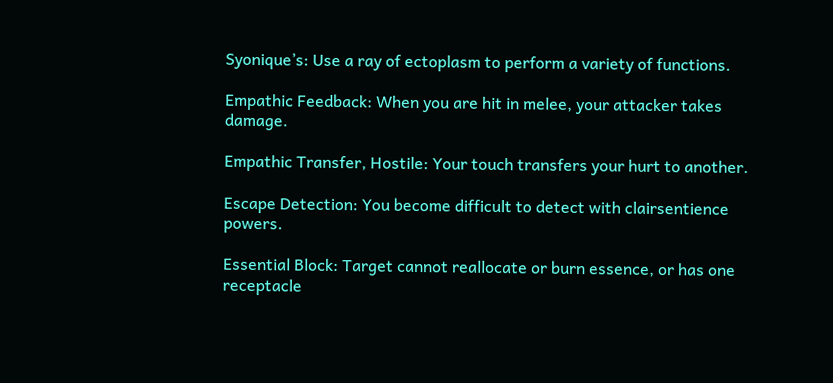Syonique’s: Use a ray of ectoplasm to perform a variety of functions.

Empathic Feedback: When you are hit in melee, your attacker takes damage.

Empathic Transfer, Hostile: Your touch transfers your hurt to another.

Escape Detection: You become difficult to detect with clairsentience powers.

Essential Block: Target cannot reallocate or burn essence, or has one receptacle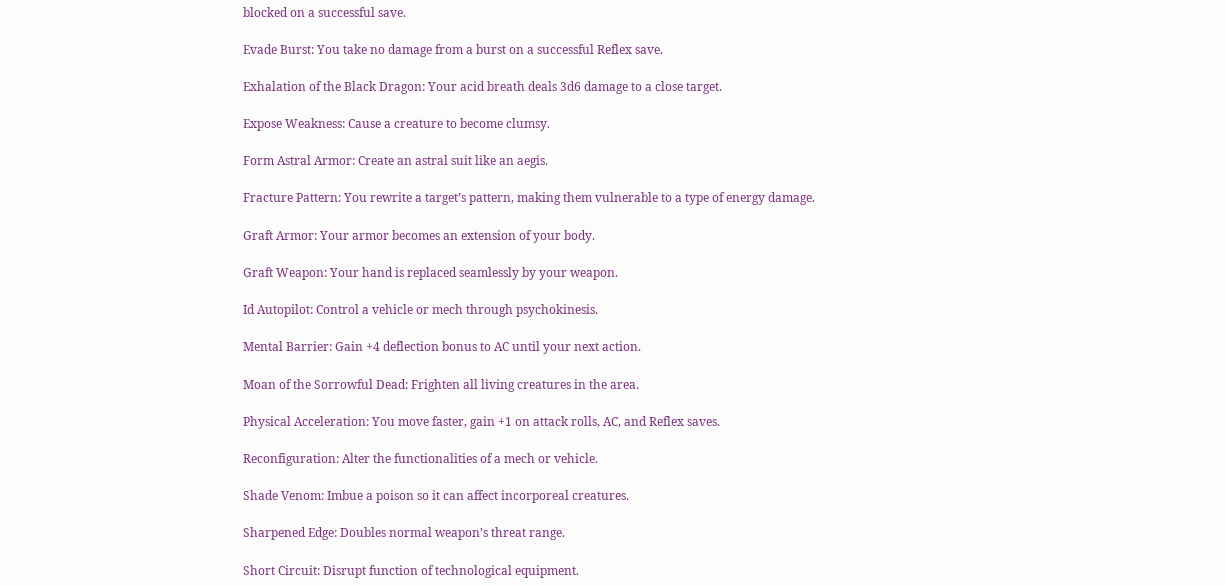blocked on a successful save.

Evade Burst: You take no damage from a burst on a successful Reflex save.

Exhalation of the Black Dragon: Your acid breath deals 3d6 damage to a close target.

Expose Weakness: Cause a creature to become clumsy.

Form Astral Armor: Create an astral suit like an aegis.

Fracture Pattern: You rewrite a target’s pattern, making them vulnerable to a type of energy damage.

Graft Armor: Your armor becomes an extension of your body.

Graft Weapon: Your hand is replaced seamlessly by your weapon.

Id Autopilot: Control a vehicle or mech through psychokinesis.

Mental Barrier: Gain +4 deflection bonus to AC until your next action.

Moan of the Sorrowful Dead: Frighten all living creatures in the area.

Physical Acceleration: You move faster, gain +1 on attack rolls, AC, and Reflex saves.

Reconfiguration: Alter the functionalities of a mech or vehicle.

Shade Venom: Imbue a poison so it can affect incorporeal creatures.

Sharpened Edge: Doubles normal weapon’s threat range.

Short Circuit: Disrupt function of technological equipment.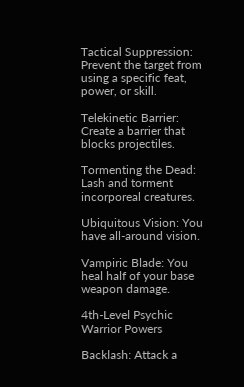Tactical Suppression: Prevent the target from using a specific feat, power, or skill.

Telekinetic Barrier: Create a barrier that blocks projectiles.

Tormenting the Dead: Lash and torment incorporeal creatures.

Ubiquitous Vision: You have all-around vision.

Vampiric Blade: You heal half of your base weapon damage.

4th-Level Psychic Warrior Powers

Backlash: Attack a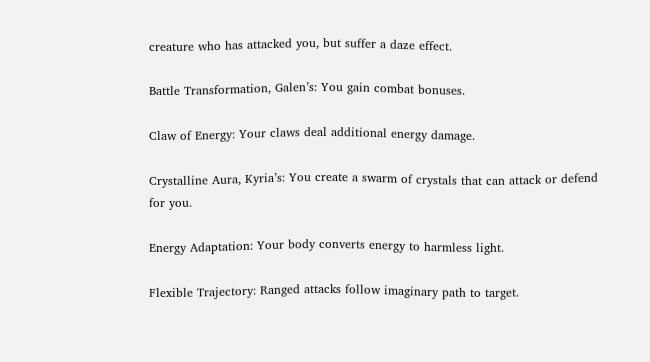creature who has attacked you, but suffer a daze effect.

Battle Transformation, Galen’s: You gain combat bonuses.

Claw of Energy: Your claws deal additional energy damage.

Crystalline Aura, Kyria’s: You create a swarm of crystals that can attack or defend for you.

Energy Adaptation: Your body converts energy to harmless light.

Flexible Trajectory: Ranged attacks follow imaginary path to target.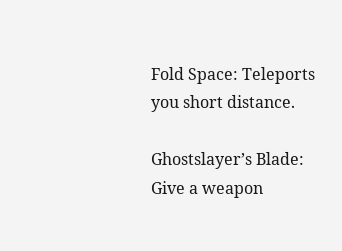Fold Space: Teleports you short distance.

Ghostslayer’s Blade: Give a weapon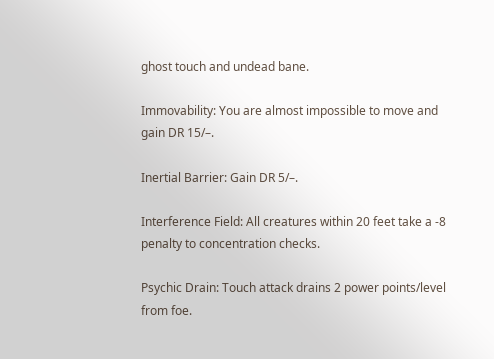ghost touch and undead bane.

Immovability: You are almost impossible to move and gain DR 15/–.

Inertial Barrier: Gain DR 5/–.

Interference Field: All creatures within 20 feet take a -8 penalty to concentration checks.

Psychic Drain: Touch attack drains 2 power points/level from foe.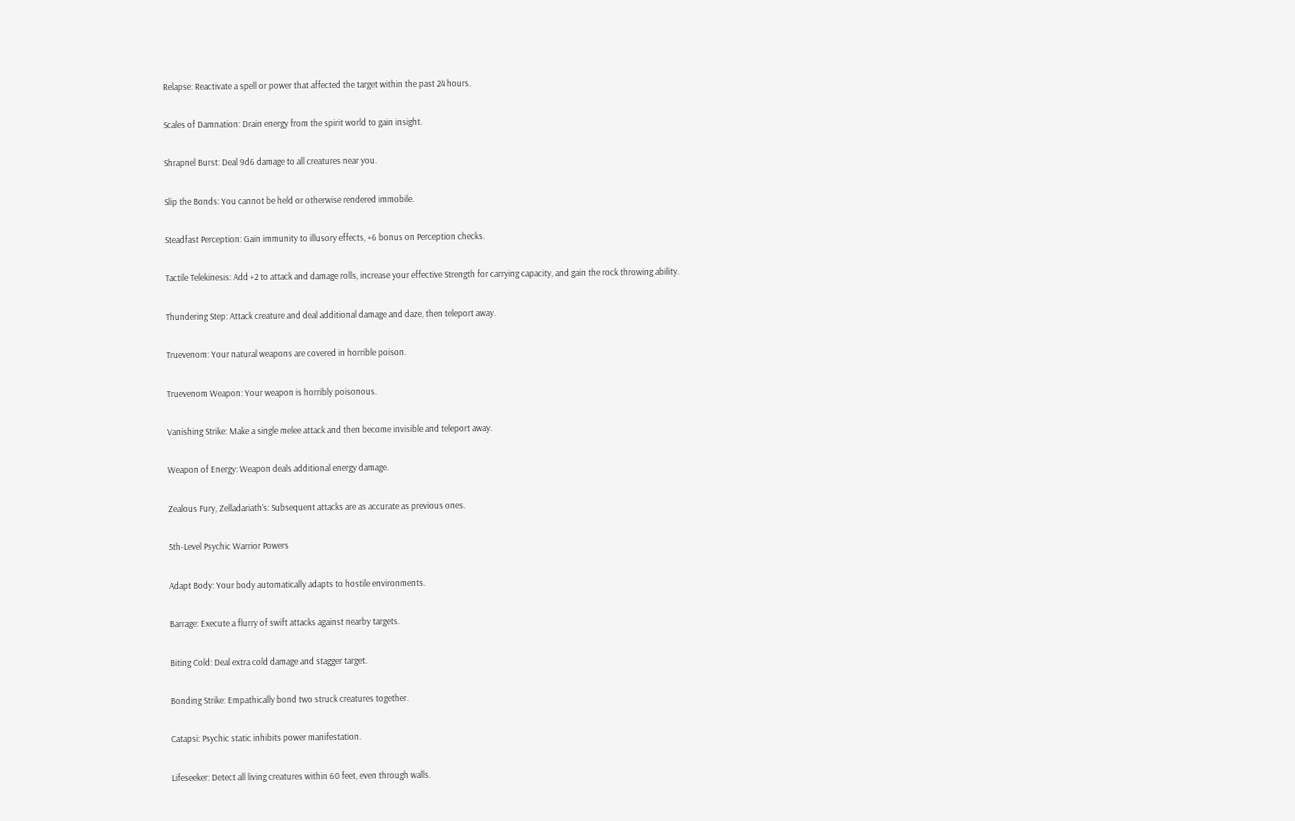Relapse: Reactivate a spell or power that affected the target within the past 24 hours.

Scales of Damnation: Drain energy from the spirit world to gain insight.

Shrapnel Burst: Deal 9d6 damage to all creatures near you.

Slip the Bonds: You cannot be held or otherwise rendered immobile.

Steadfast Perception: Gain immunity to illusory effects, +6 bonus on Perception checks.

Tactile Telekinesis: Add +2 to attack and damage rolls, increase your effective Strength for carrying capacity, and gain the rock throwing ability.

Thundering Step: Attack creature and deal additional damage and daze, then teleport away.

Truevenom: Your natural weapons are covered in horrible poison.

Truevenom Weapon: Your weapon is horribly poisonous.

Vanishing Strike: Make a single melee attack and then become invisible and teleport away.

Weapon of Energy: Weapon deals additional energy damage.

Zealous Fury, Zelladariath’s: Subsequent attacks are as accurate as previous ones.

5th-Level Psychic Warrior Powers

Adapt Body: Your body automatically adapts to hostile environments.

Barrage: Execute a flurry of swift attacks against nearby targets.

Biting Cold: Deal extra cold damage and stagger target.

Bonding Strike: Empathically bond two struck creatures together.

Catapsi: Psychic static inhibits power manifestation.

Lifeseeker: Detect all living creatures within 60 feet, even through walls.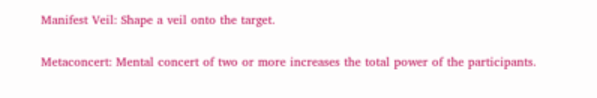Manifest Veil: Shape a veil onto the target.

Metaconcert: Mental concert of two or more increases the total power of the participants.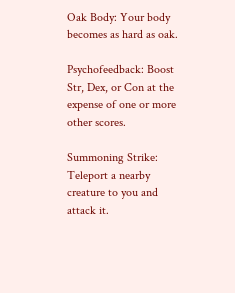Oak Body: Your body becomes as hard as oak.

Psychofeedback: Boost Str, Dex, or Con at the expense of one or more other scores.

Summoning Strike: Teleport a nearby creature to you and attack it.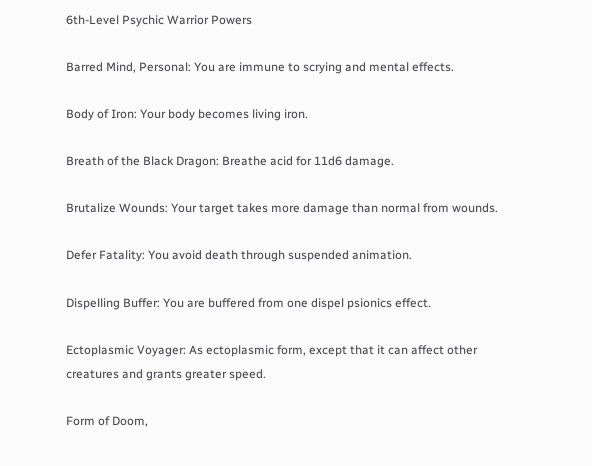6th-Level Psychic Warrior Powers

Barred Mind, Personal: You are immune to scrying and mental effects.

Body of Iron: Your body becomes living iron.

Breath of the Black Dragon: Breathe acid for 11d6 damage.

Brutalize Wounds: Your target takes more damage than normal from wounds.

Defer Fatality: You avoid death through suspended animation.

Dispelling Buffer: You are buffered from one dispel psionics effect.

Ectoplasmic Voyager: As ectoplasmic form, except that it can affect other creatures and grants greater speed.

Form of Doom,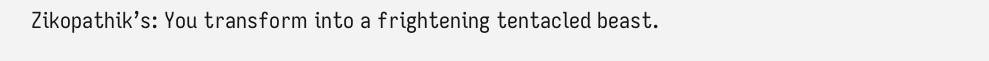Zikopathik’s: You transform into a frightening tentacled beast.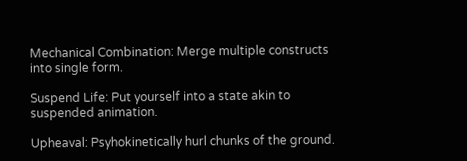Mechanical Combination: Merge multiple constructs into single form.

Suspend Life: Put yourself into a state akin to suspended animation.

Upheaval: Psyhokinetically hurl chunks of the ground.